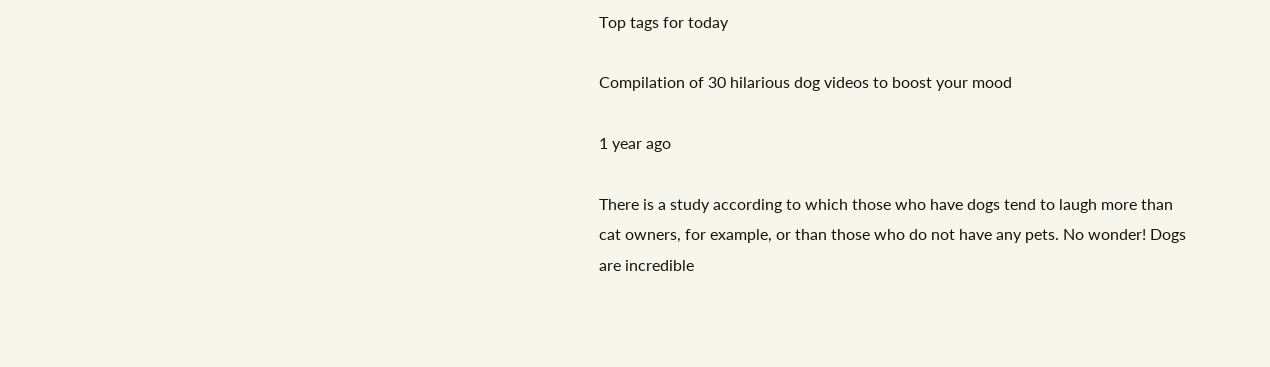Top tags for today

Compilation of 30 hilarious dog videos to boost your mood

1 year ago

There is a study according to which those who have dogs tend to laugh more than cat owners, for example, or than those who do not have any pets. No wonder! Dogs are incredible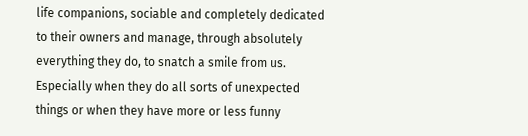life companions, sociable and completely dedicated to their owners and manage, through absolutely everything they do, to snatch a smile from us. Especially when they do all sorts of unexpected things or when they have more or less funny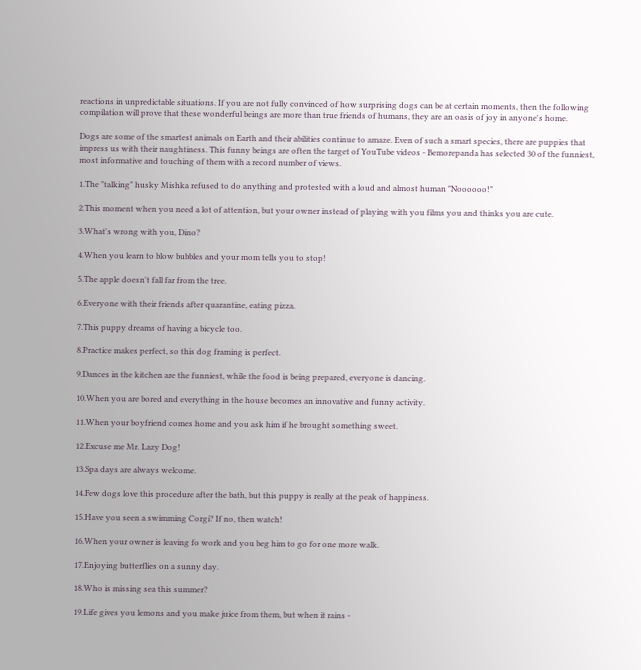reactions in unpredictable situations. If you are not fully convinced of how surprising dogs can be at certain moments, then the following compilation will prove that these wonderful beings are more than true friends of humans, they are an oasis of joy in anyone's home.

Dogs are some of the smartest animals on Earth and their abilities continue to amaze. Even of such a smart species, there are puppies that impress us with their naughtiness. This funny beings are often the target of YouTube videos - Bemorepanda has selected 30 of the funniest, most informative and touching of them with a record number of views.

1.The "talking" husky Mishka refused to do anything and protested with a loud and almost human "Noooooo!"

2.This moment when you need a lot of attention, but your owner instead of playing with you films you and thinks you are cute.

3.What's wrong with you, Dino?

4.When you learn to blow bubbles and your mom tells you to stop!

5.The apple doesn't fall far from the tree.

6.Everyone with their friends after quarantine, eating pizza.

7.This puppy dreams of having a bicycle too.

8.Practice makes perfect, so this dog framing is perfect.

9.Dances in the kitchen are the funniest, while the food is being prepared, everyone is dancing.

10.When you are bored and everything in the house becomes an innovative and funny activity.

11.When your boyfriend comes home and you ask him if he brought something sweet.

12.Excuse me Mr. Lazy Dog!

13.Spa days are always welcome.

14.Few dogs love this procedure after the bath, but this puppy is really at the peak of happiness.

15.Have you seen a swimming Corgi? If no, then watch!

16.When your owner is leaving fo work and you beg him to go for one more walk.

17.Enjoying butterflies on a sunny day.

18.Who is missing sea this summer?

19.Life gives you lemons and you make juice from them, but when it rains -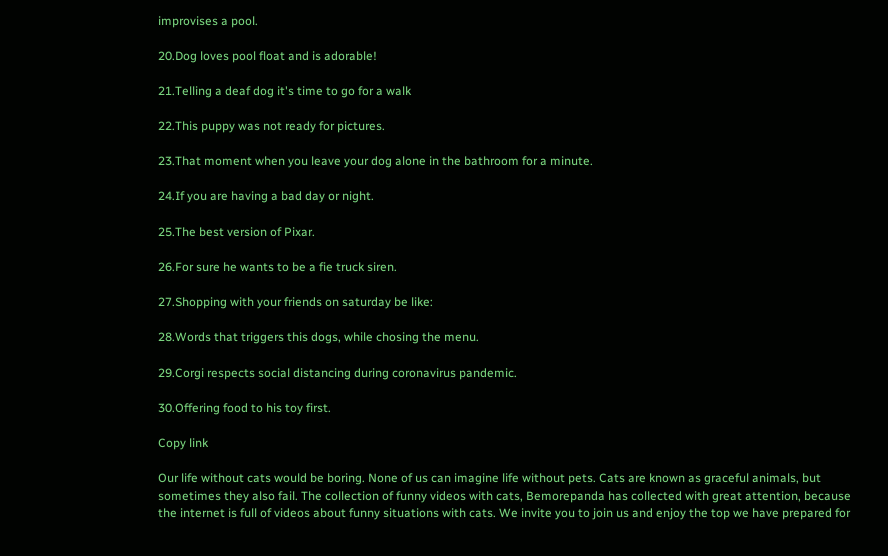improvises a pool.

20.Dog loves pool float and is adorable!

21.Telling a deaf dog it's time to go for a walk

22.This puppy was not ready for pictures.

23.That moment when you leave your dog alone in the bathroom for a minute.

24.If you are having a bad day or night.

25.The best version of Pixar.

26.For sure he wants to be a fie truck siren.

27.Shopping with your friends on saturday be like:

28.Words that triggers this dogs, while chosing the menu.

29.Corgi respects social distancing during coronavirus pandemic.

30.Offering food to his toy first.

Copy link

Our life without cats would be boring. None of us can imagine life without pets. Cats are known as graceful animals, but sometimes they also fail. The collection of funny videos with cats, Bemorepanda has collected with great attention, because the internet is full of videos about funny situations with cats. We invite you to join us and enjoy the top we have prepared for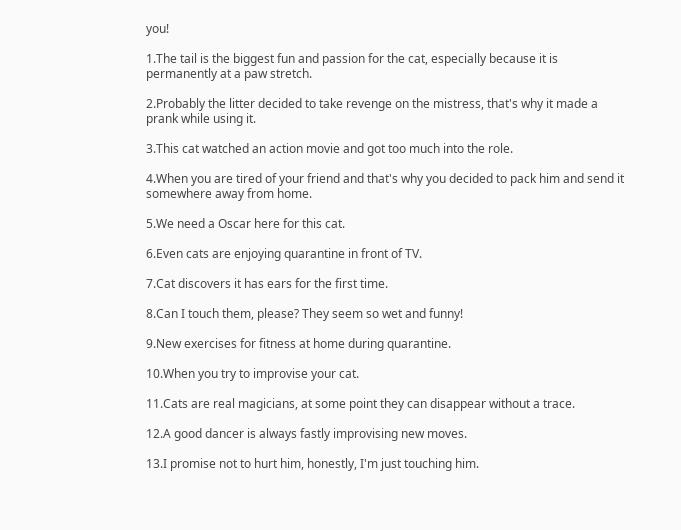you!

1.The tail is the biggest fun and passion for the cat, especially because it is permanently at a paw stretch.

2.Probably the litter decided to take revenge on the mistress, that's why it made a prank while using it.

3.This cat watched an action movie and got too much into the role.

4.When you are tired of your friend and that's why you decided to pack him and send it somewhere away from home.

5.We need a Oscar here for this cat.

6.Even cats are enjoying quarantine in front of TV.

7.Cat discovers it has ears for the first time.

8.Can I touch them, please? They seem so wet and funny!

9.New exercises for fitness at home during quarantine.

10.When you try to improvise your cat.

11.Cats are real magicians, at some point they can disappear without a trace.

12.A good dancer is always fastly improvising new moves.

13.I promise not to hurt him, honestly, I'm just touching him.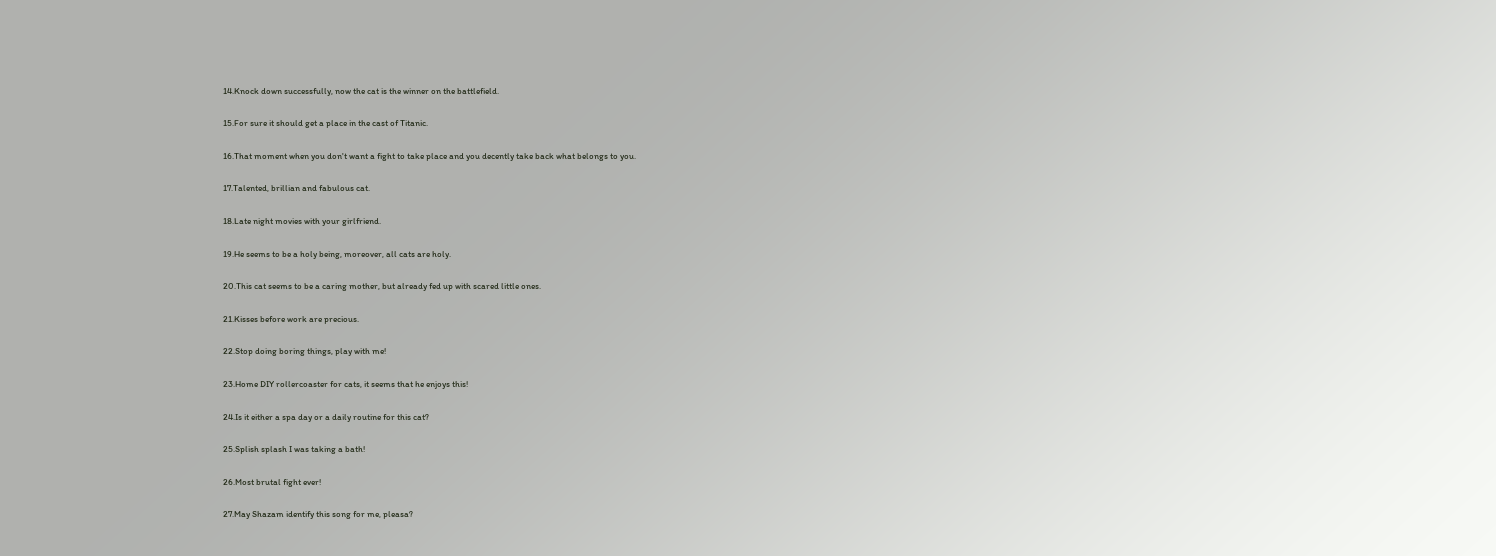14.Knock down successfully, now the cat is the winner on the battlefield.

15.For sure it should get a place in the cast of Titanic.

16.That moment when you don't want a fight to take place and you decently take back what belongs to you.

17.Talented, brillian and fabulous cat.

18.Late night movies with your girlfriend.

19.He seems to be a holy being, moreover, all cats are holy.

20.This cat seems to be a caring mother, but already fed up with scared little ones.

21.Kisses before work are precious.

22.Stop doing boring things, play with me!

23.Home DIY rollercoaster for cats, it seems that he enjoys this!

24.Is it either a spa day or a daily routine for this cat?

25.Splish splash I was taking a bath!

26.Most brutal fight ever!

27.May Shazam identify this song for me, pleasa?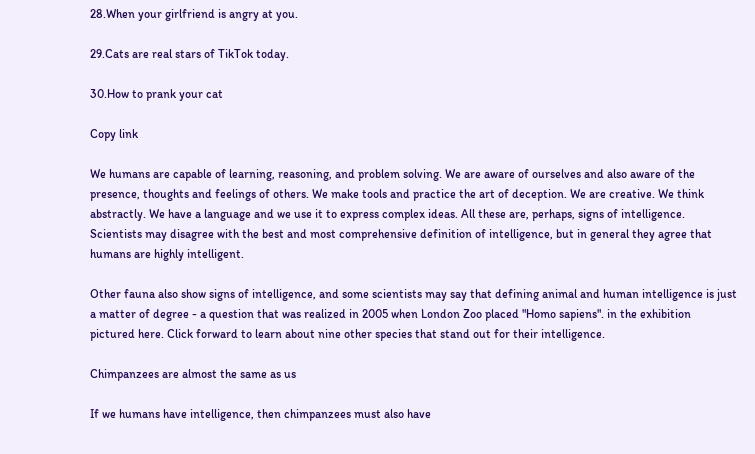28.When your girlfriend is angry at you.

29.Cats are real stars of TikTok today.

30.How to prank your cat

Copy link

We humans are capable of learning, reasoning, and problem solving. We are aware of ourselves and also aware of the presence, thoughts and feelings of others. We make tools and practice the art of deception. We are creative. We think abstractly. We have a language and we use it to express complex ideas. All these are, perhaps, signs of intelligence. Scientists may disagree with the best and most comprehensive definition of intelligence, but in general they agree that humans are highly intelligent.

Other fauna also show signs of intelligence, and some scientists may say that defining animal and human intelligence is just a matter of degree - a question that was realized in 2005 when London Zoo placed "Homo sapiens". in the exhibition pictured here. Click forward to learn about nine other species that stand out for their intelligence.

Chimpanzees are almost the same as us

If we humans have intelligence, then chimpanzees must also have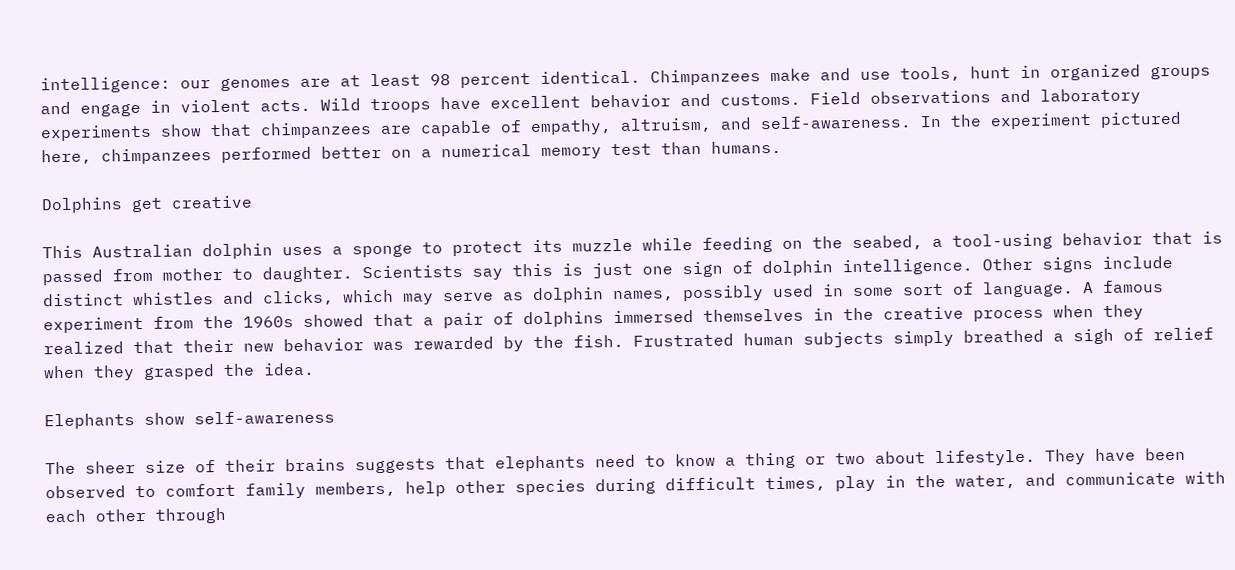intelligence: our genomes are at least 98 percent identical. Chimpanzees make and use tools, hunt in organized groups and engage in violent acts. Wild troops have excellent behavior and customs. Field observations and laboratory experiments show that chimpanzees are capable of empathy, altruism, and self-awareness. In the experiment pictured here, chimpanzees performed better on a numerical memory test than humans.

Dolphins get creative

This Australian dolphin uses a sponge to protect its muzzle while feeding on the seabed, a tool-using behavior that is passed from mother to daughter. Scientists say this is just one sign of dolphin intelligence. Other signs include distinct whistles and clicks, which may serve as dolphin names, possibly used in some sort of language. A famous experiment from the 1960s showed that a pair of dolphins immersed themselves in the creative process when they realized that their new behavior was rewarded by the fish. Frustrated human subjects simply breathed a sigh of relief when they grasped the idea.

Elephants show self-awareness

The sheer size of their brains suggests that elephants need to know a thing or two about lifestyle. They have been observed to comfort family members, help other species during difficult times, play in the water, and communicate with each other through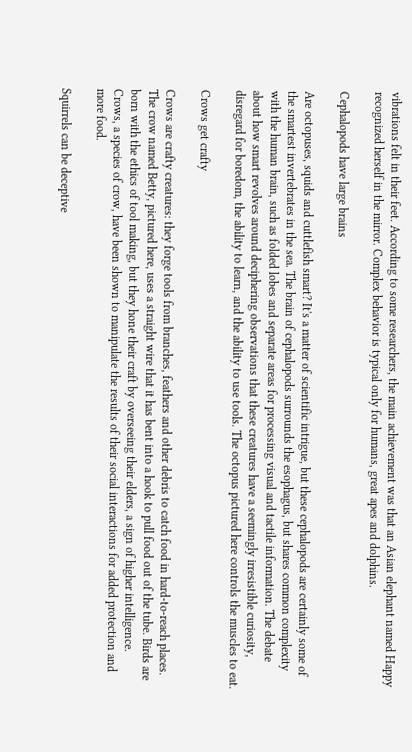vibrations felt in their feet. According to some researchers, the main achievement was that an Asian elephant named Happy recognized herself in the mirror. Complex behavior is typical only for humans, great apes and dolphins.

Cephalopods have large brains

Are octopuses, squids and cuttlefish smart? It's a matter of scientific intrigue, but these cephalopods are certainly some of the smartest invertebrates in the sea. The brain of cephalopods surrounds the esophagus, but shares common complexity with the human brain, such as folded lobes and separate areas for processing visual and tactile information. The debate about how smart revolves around deciphering observations that these creatures have a seemingly irresistible curiosity, disregard for boredom, the ability to learn, and the ability to use tools. The octopus pictured here controls the muscles to eat.

Crows get crafty

Crows are crafty creatures: they forge tools from branches, feathers and other debris to catch food in hard-to-reach places. The crow named Betty, pictured here, uses a straight wire that it has bent into a hook to pull food out of the tube. Birds are born with the ethics of tool making, but they hone their craft by overseeing their elders, a sign of higher intelligence. Crows, a species of crow, have been shown to manipulate the results of their social interactions for added protection and more food.

Squirrels can be deceptive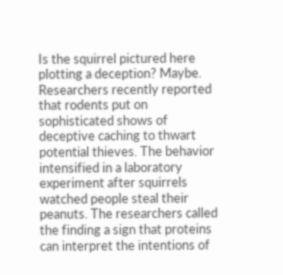Is the squirrel pictured here plotting a deception? Maybe. Researchers recently reported that rodents put on sophisticated shows of deceptive caching to thwart potential thieves. The behavior intensified in a laboratory experiment after squirrels watched people steal their peanuts. The researchers called the finding a sign that proteins can interpret the intentions of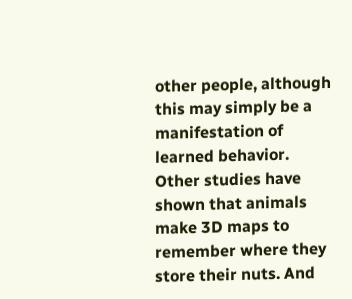other people, although this may simply be a manifestation of learned behavior. Other studies have shown that animals make 3D maps to remember where they store their nuts. And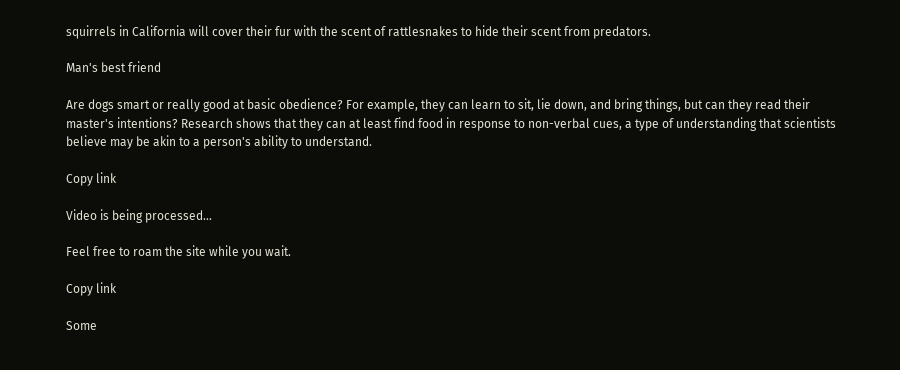squirrels in California will cover their fur with the scent of rattlesnakes to hide their scent from predators.

Man's best friend

Are dogs smart or really good at basic obedience? For example, they can learn to sit, lie down, and bring things, but can they read their master's intentions? Research shows that they can at least find food in response to non-verbal cues, a type of understanding that scientists believe may be akin to a person's ability to understand.

Copy link

Video is being processed...

Feel free to roam the site while you wait.

Copy link

Some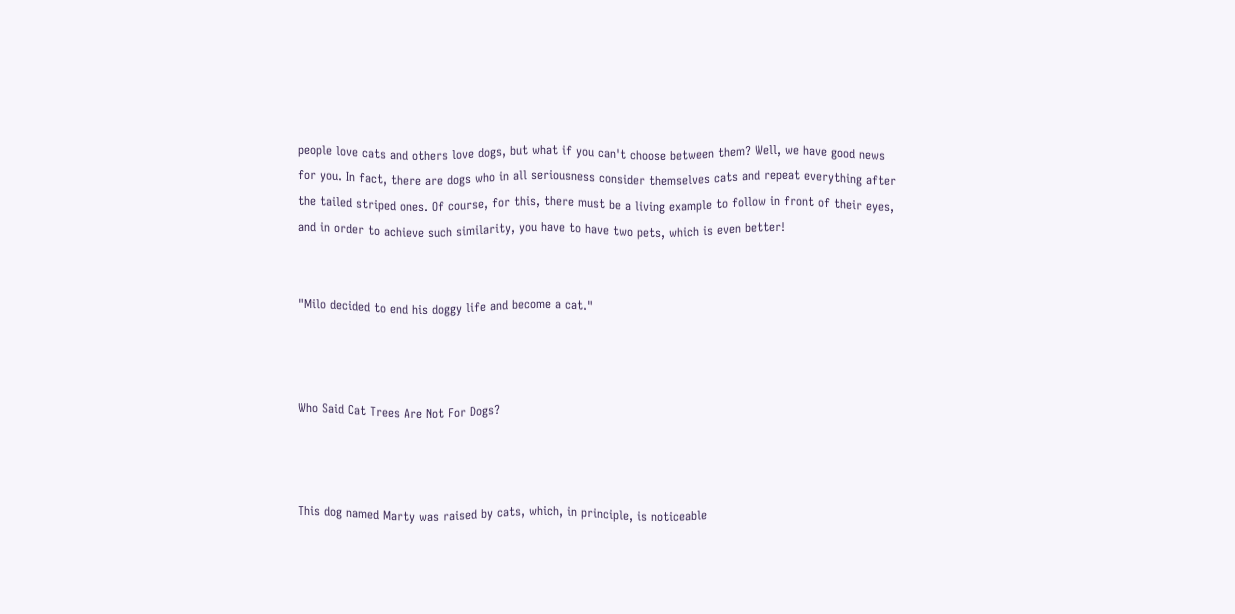people love cats and others love dogs, but what if you can't choose between them? Well, we have good news for you. In fact, there are dogs who in all seriousness consider themselves cats and repeat everything after the tailed striped ones. Of course, for this, there must be a living example to follow in front of their eyes, and in order to achieve such similarity, you have to have two pets, which is even better!


"Milo decided to end his doggy life and become a cat."



Who Said Cat Trees Are Not For Dogs?



This dog named Marty was raised by cats, which, in principle, is noticeable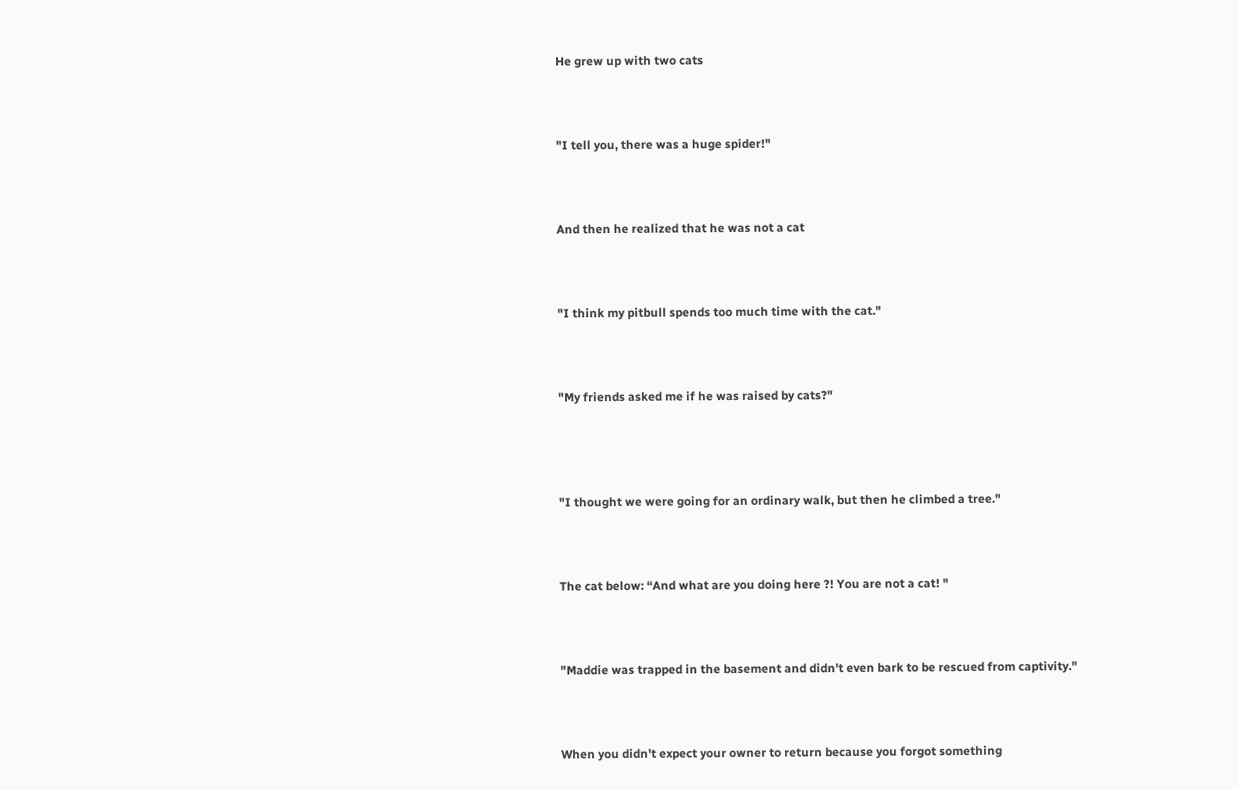He grew up with two cats



"I tell you, there was a huge spider!"



And then he realized that he was not a cat



"I think my pitbull spends too much time with the cat."



"My friends asked me if he was raised by cats?"




"I thought we were going for an ordinary walk, but then he climbed a tree."



The cat below: “And what are you doing here ?! You are not a cat! "



"Maddie was trapped in the basement and didn't even bark to be rescued from captivity."



When you didn't expect your owner to return because you forgot something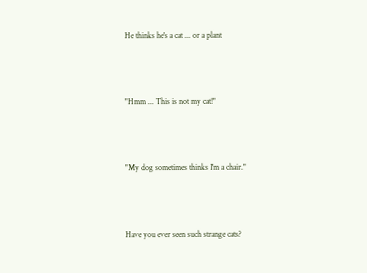He thinks he's a cat ... or a plant



"Hmm ... This is not my cat!"



"My dog sometimes thinks I'm a chair."



Have you ever seen such strange cats?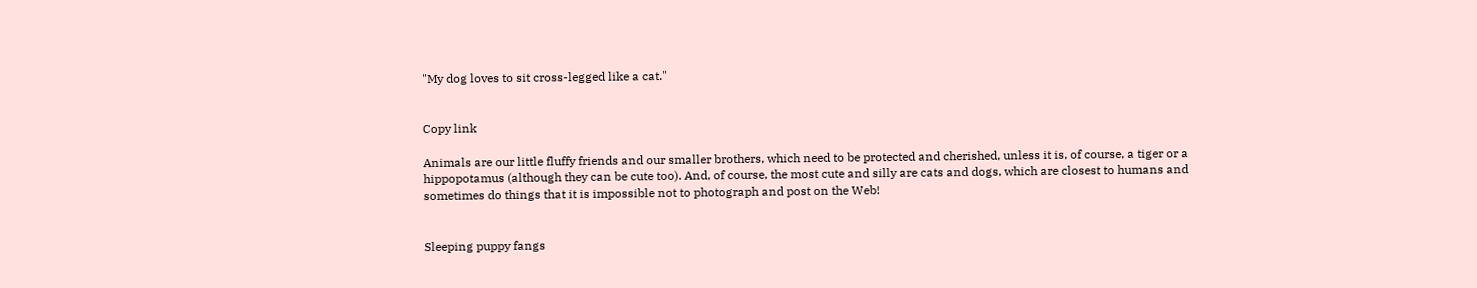"My dog loves to sit cross-legged like a cat."


Copy link

Animals are our little fluffy friends and our smaller brothers, which need to be protected and cherished, unless it is, of course, a tiger or a hippopotamus (although they can be cute too). And, of course, the most cute and silly are cats and dogs, which are closest to humans and sometimes do things that it is impossible not to photograph and post on the Web!


Sleeping puppy fangs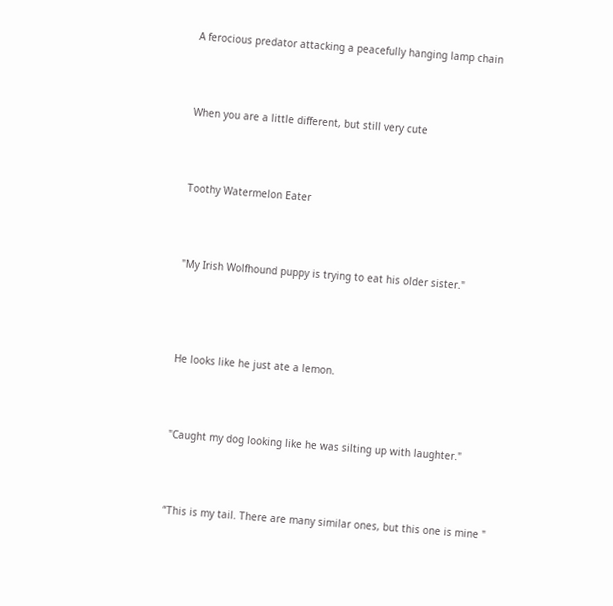A ferocious predator attacking a peacefully hanging lamp chain



When you are a little different, but still very cute



Toothy Watermelon Eater



"My Irish Wolfhound puppy is trying to eat his older sister."




He looks like he just ate a lemon.



"Caught my dog looking like he was silting up with laughter."



“This is my tail. There are many similar ones, but this one is mine "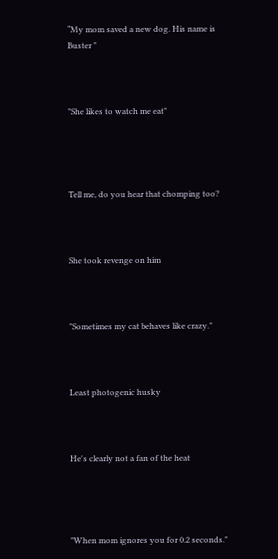“My mom saved a new dog. His name is Buster "



"She likes to watch me eat"




Tell me, do you hear that chomping too?



She took revenge on him



"Sometimes my cat behaves like crazy."



Least photogenic husky



He's clearly not a fan of the heat




"When mom ignores you for 0.2 seconds."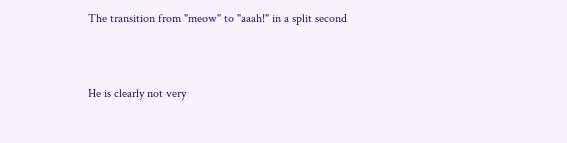The transition from "meow" to "aaah!" in a split second



He is clearly not very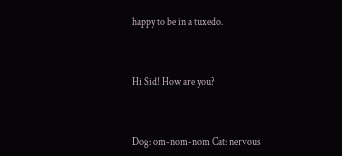happy to be in a tuxedo.



Hi Sid! How are you?



Dog: om-nom-nom Cat: nervous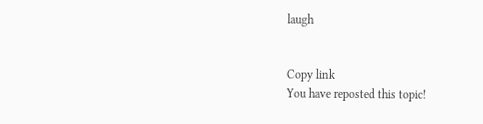laugh


Copy link
You have reposted this topic!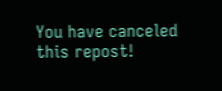You have canceled this repost!